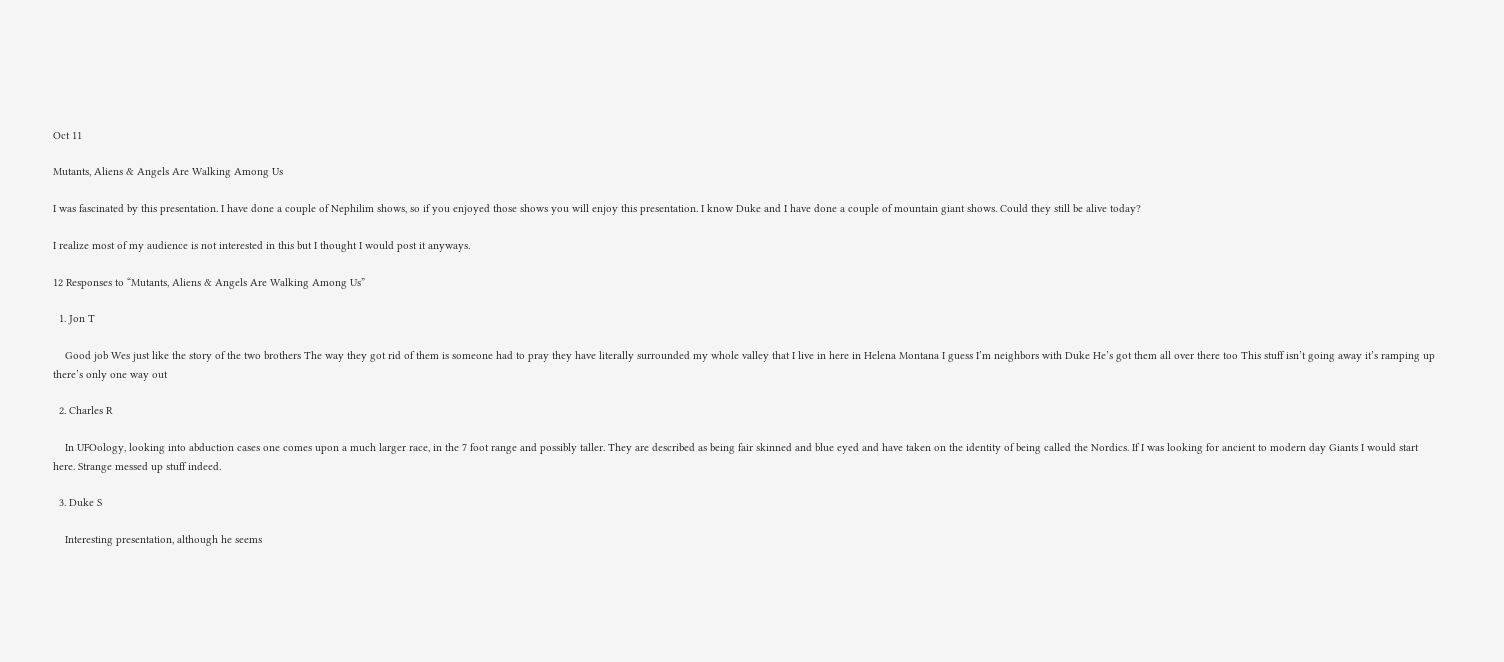Oct 11

Mutants, Aliens & Angels Are Walking Among Us

I was fascinated by this presentation. I have done a couple of Nephilim shows, so if you enjoyed those shows you will enjoy this presentation. I know Duke and I have done a couple of mountain giant shows. Could they still be alive today?

I realize most of my audience is not interested in this but I thought I would post it anyways.

12 Responses to “Mutants, Aliens & Angels Are Walking Among Us”

  1. Jon T

    Good job Wes just like the story of the two brothers The way they got rid of them is someone had to pray they have literally surrounded my whole valley that I live in here in Helena Montana I guess I’m neighbors with Duke He’s got them all over there too This stuff isn’t going away it’s ramping up there’s only one way out

  2. Charles R

    In UFOology, looking into abduction cases one comes upon a much larger race, in the 7 foot range and possibly taller. They are described as being fair skinned and blue eyed and have taken on the identity of being called the Nordics. If I was looking for ancient to modern day Giants I would start here. Strange messed up stuff indeed.

  3. Duke S

    Interesting presentation, although he seems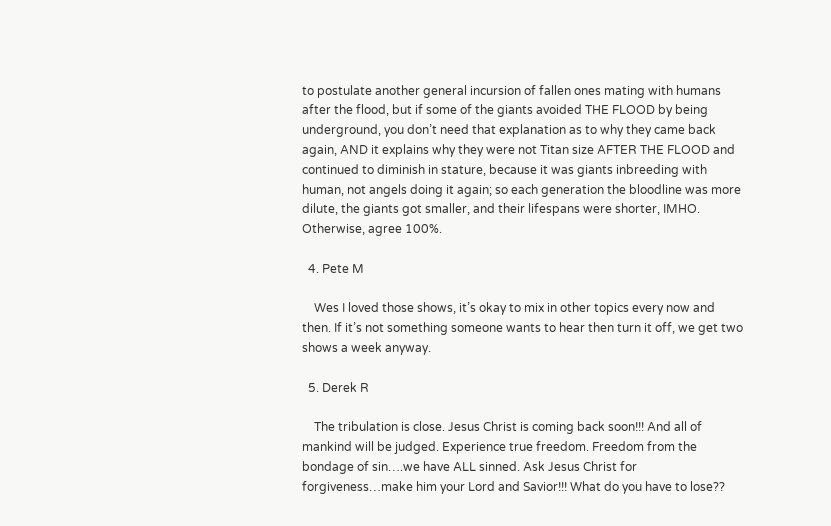to postulate another general incursion of fallen ones mating with humans after the flood, but if some of the giants avoided THE FLOOD by being underground, you don’t need that explanation as to why they came back again, AND it explains why they were not Titan size AFTER THE FLOOD and continued to diminish in stature, because it was giants inbreeding with human, not angels doing it again; so each generation the bloodline was more dilute, the giants got smaller, and their lifespans were shorter, IMHO. Otherwise, agree 100%.

  4. Pete M

    Wes I loved those shows, it’s okay to mix in other topics every now and then. If it’s not something someone wants to hear then turn it off, we get two shows a week anyway.

  5. Derek R

    The tribulation is close. Jesus Christ is coming back soon!!! And all of mankind will be judged. Experience true freedom. Freedom from the bondage of sin….we have ALL sinned. Ask Jesus Christ for forgiveness…make him your Lord and Savior!!! What do you have to lose??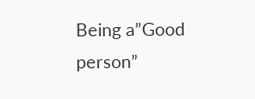Being a”Good person”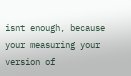isnt enough, because your measuring your version of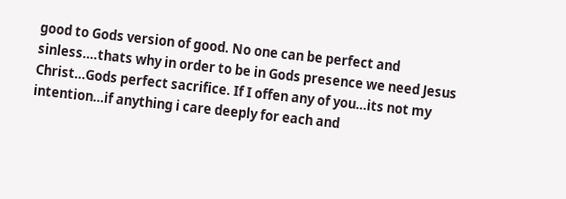good to Gods version of good. No one can be perfect and sinless….thats why in order to be in Gods presence we need Jesus Christ…Gods perfect sacrifice. If I offen any of you…its not my intention…if anything i care deeply for each and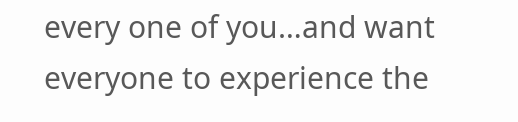every one of you…and want everyone to experience the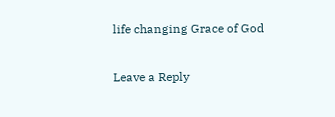life changing Grace of God

Leave a Reply